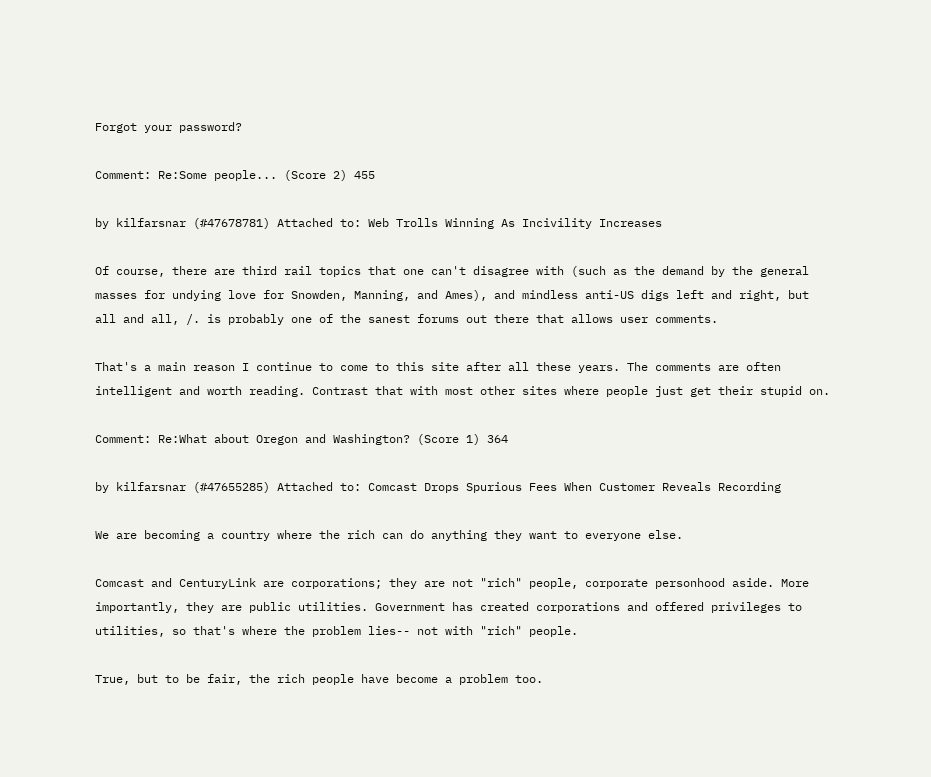Forgot your password?

Comment: Re:Some people... (Score 2) 455

by kilfarsnar (#47678781) Attached to: Web Trolls Winning As Incivility Increases

Of course, there are third rail topics that one can't disagree with (such as the demand by the general masses for undying love for Snowden, Manning, and Ames), and mindless anti-US digs left and right, but all and all, /. is probably one of the sanest forums out there that allows user comments.

That's a main reason I continue to come to this site after all these years. The comments are often intelligent and worth reading. Contrast that with most other sites where people just get their stupid on.

Comment: Re:What about Oregon and Washington? (Score 1) 364

by kilfarsnar (#47655285) Attached to: Comcast Drops Spurious Fees When Customer Reveals Recording

We are becoming a country where the rich can do anything they want to everyone else.

Comcast and CenturyLink are corporations; they are not "rich" people, corporate personhood aside. More importantly, they are public utilities. Government has created corporations and offered privileges to utilities, so that's where the problem lies-- not with "rich" people.

True, but to be fair, the rich people have become a problem too.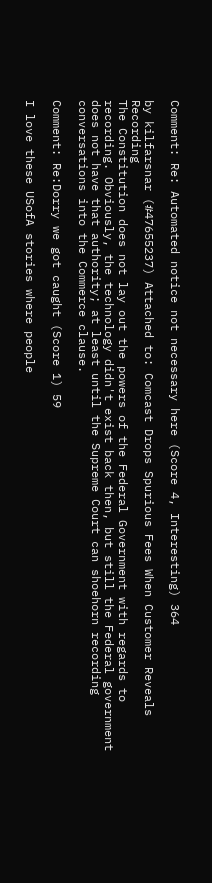Comment: Re: Automated notice not necessary here (Score 4, Interesting) 364

by kilfarsnar (#47655237) Attached to: Comcast Drops Spurious Fees When Customer Reveals Recording
The Constitution does not lay out the powers of the Federal Government with regards to recording. Obviously, the technology didn't exist back then, but still the Federal government does not have that authority; at least until the Supreme Court can shoehorn recording conversations into the Commerce clause.

Comment: Re:Dorry we got caught (Score 1) 59

I love these USofA stories where people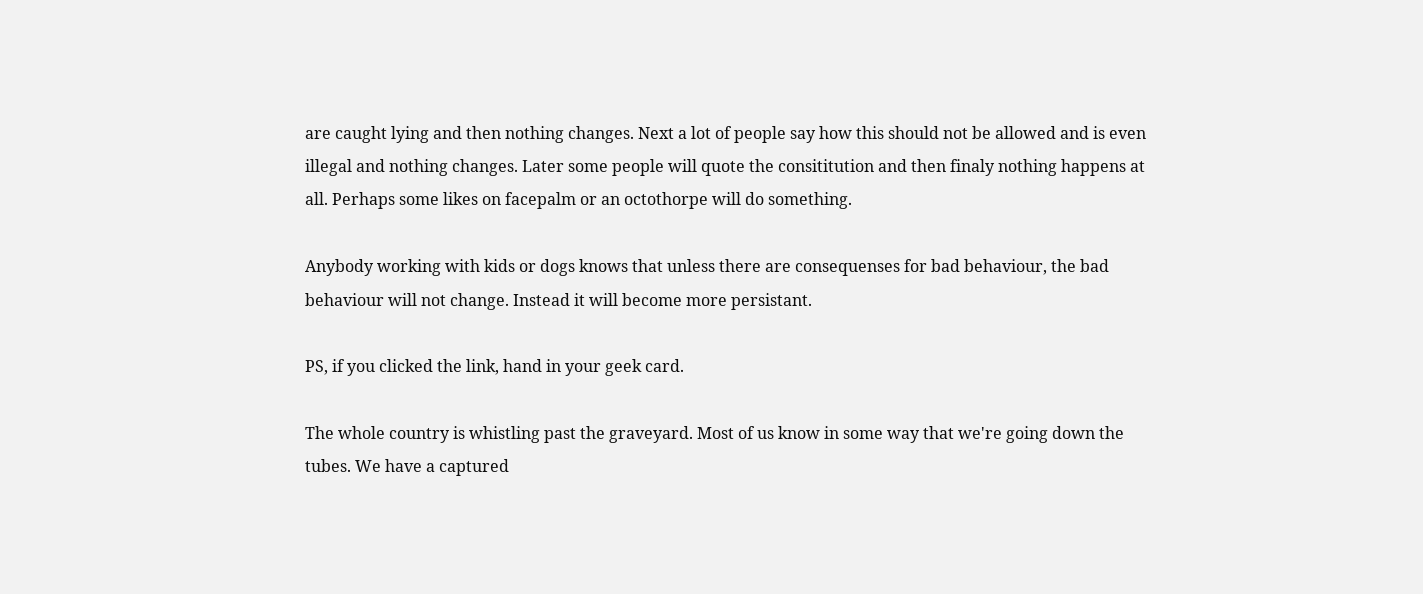are caught lying and then nothing changes. Next a lot of people say how this should not be allowed and is even illegal and nothing changes. Later some people will quote the consititution and then finaly nothing happens at all. Perhaps some likes on facepalm or an octothorpe will do something.

Anybody working with kids or dogs knows that unless there are consequenses for bad behaviour, the bad behaviour will not change. Instead it will become more persistant.

PS, if you clicked the link, hand in your geek card.

The whole country is whistling past the graveyard. Most of us know in some way that we're going down the tubes. We have a captured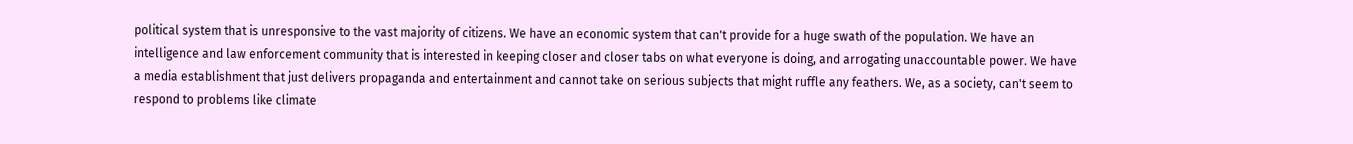political system that is unresponsive to the vast majority of citizens. We have an economic system that can't provide for a huge swath of the population. We have an intelligence and law enforcement community that is interested in keeping closer and closer tabs on what everyone is doing, and arrogating unaccountable power. We have a media establishment that just delivers propaganda and entertainment and cannot take on serious subjects that might ruffle any feathers. We, as a society, can't seem to respond to problems like climate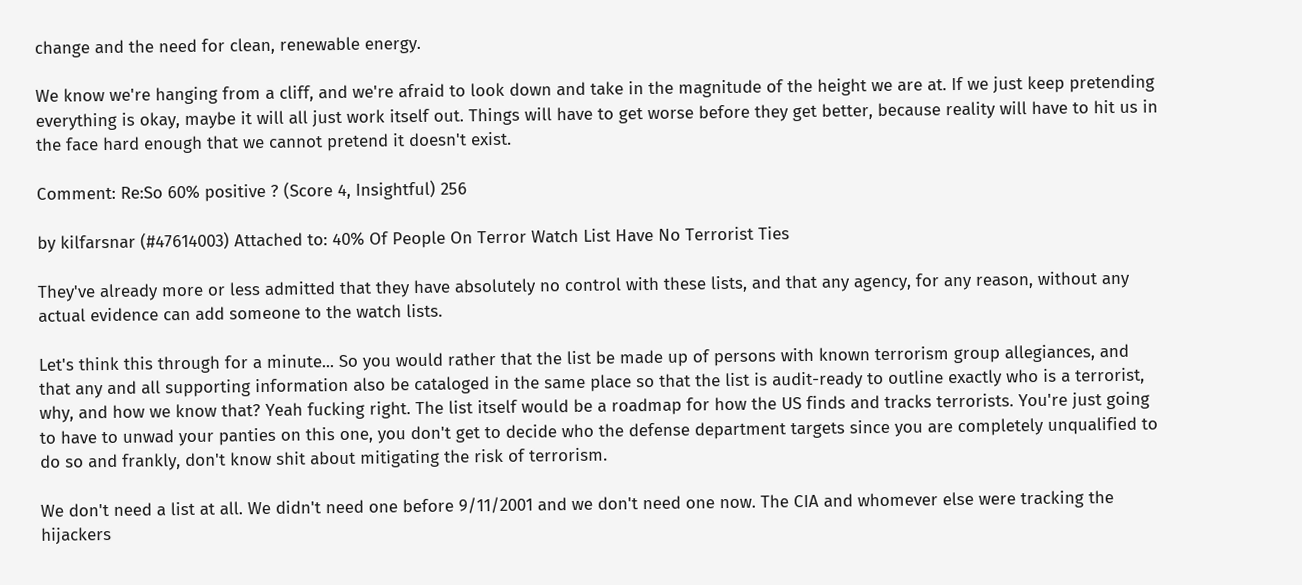change and the need for clean, renewable energy.

We know we're hanging from a cliff, and we're afraid to look down and take in the magnitude of the height we are at. If we just keep pretending everything is okay, maybe it will all just work itself out. Things will have to get worse before they get better, because reality will have to hit us in the face hard enough that we cannot pretend it doesn't exist.

Comment: Re:So 60% positive ? (Score 4, Insightful) 256

by kilfarsnar (#47614003) Attached to: 40% Of People On Terror Watch List Have No Terrorist Ties

They've already more or less admitted that they have absolutely no control with these lists, and that any agency, for any reason, without any actual evidence can add someone to the watch lists.

Let's think this through for a minute... So you would rather that the list be made up of persons with known terrorism group allegiances, and that any and all supporting information also be cataloged in the same place so that the list is audit-ready to outline exactly who is a terrorist, why, and how we know that? Yeah fucking right. The list itself would be a roadmap for how the US finds and tracks terrorists. You're just going to have to unwad your panties on this one, you don't get to decide who the defense department targets since you are completely unqualified to do so and frankly, don't know shit about mitigating the risk of terrorism.

We don't need a list at all. We didn't need one before 9/11/2001 and we don't need one now. The CIA and whomever else were tracking the hijackers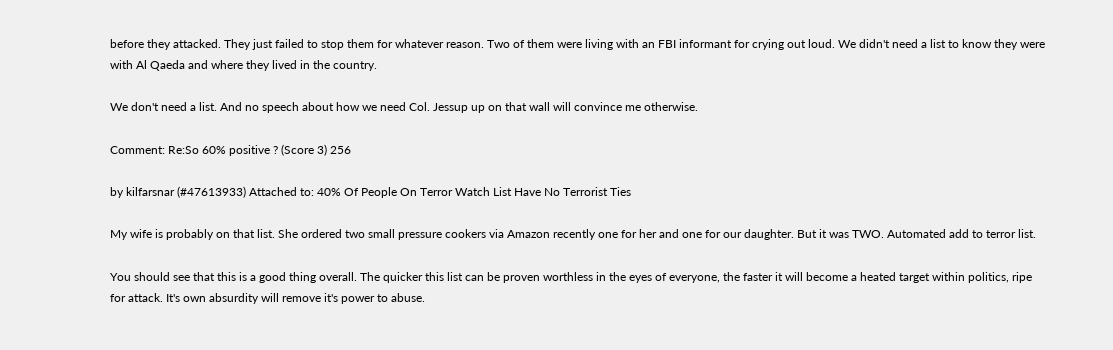before they attacked. They just failed to stop them for whatever reason. Two of them were living with an FBI informant for crying out loud. We didn't need a list to know they were with Al Qaeda and where they lived in the country.

We don't need a list. And no speech about how we need Col. Jessup up on that wall will convince me otherwise.

Comment: Re:So 60% positive ? (Score 3) 256

by kilfarsnar (#47613933) Attached to: 40% Of People On Terror Watch List Have No Terrorist Ties

My wife is probably on that list. She ordered two small pressure cookers via Amazon recently one for her and one for our daughter. But it was TWO. Automated add to terror list.

You should see that this is a good thing overall. The quicker this list can be proven worthless in the eyes of everyone, the faster it will become a heated target within politics, ripe for attack. It's own absurdity will remove it's power to abuse.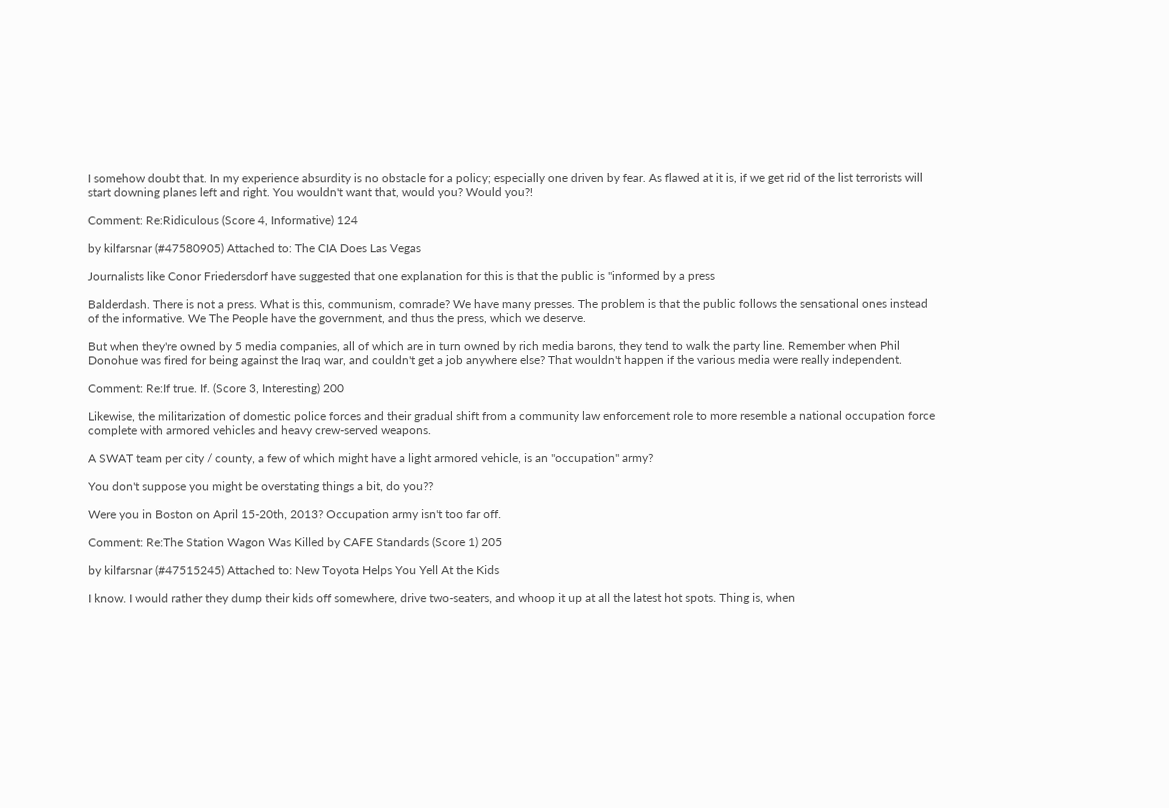I somehow doubt that. In my experience absurdity is no obstacle for a policy; especially one driven by fear. As flawed at it is, if we get rid of the list terrorists will start downing planes left and right. You wouldn't want that, would you? Would you?!

Comment: Re:Ridiculous (Score 4, Informative) 124

by kilfarsnar (#47580905) Attached to: The CIA Does Las Vegas

Journalists like Conor Friedersdorf have suggested that one explanation for this is that the public is "informed by a press

Balderdash. There is not a press. What is this, communism, comrade? We have many presses. The problem is that the public follows the sensational ones instead of the informative. We The People have the government, and thus the press, which we deserve.

But when they're owned by 5 media companies, all of which are in turn owned by rich media barons, they tend to walk the party line. Remember when Phil Donohue was fired for being against the Iraq war, and couldn't get a job anywhere else? That wouldn't happen if the various media were really independent.

Comment: Re:If true. If. (Score 3, Interesting) 200

Likewise, the militarization of domestic police forces and their gradual shift from a community law enforcement role to more resemble a national occupation force complete with armored vehicles and heavy crew-served weapons.

A SWAT team per city / county, a few of which might have a light armored vehicle, is an "occupation" army?

You don't suppose you might be overstating things a bit, do you??

Were you in Boston on April 15-20th, 2013? Occupation army isn't too far off.

Comment: Re:The Station Wagon Was Killed by CAFE Standards (Score 1) 205

by kilfarsnar (#47515245) Attached to: New Toyota Helps You Yell At the Kids

I know. I would rather they dump their kids off somewhere, drive two-seaters, and whoop it up at all the latest hot spots. Thing is, when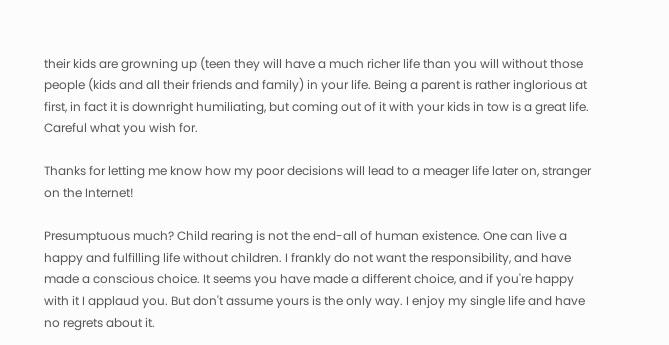their kids are growning up (teen they will have a much richer life than you will without those people (kids and all their friends and family) in your life. Being a parent is rather inglorious at first, in fact it is downright humiliating, but coming out of it with your kids in tow is a great life. Careful what you wish for.

Thanks for letting me know how my poor decisions will lead to a meager life later on, stranger on the Internet!

Presumptuous much? Child rearing is not the end-all of human existence. One can live a happy and fulfilling life without children. I frankly do not want the responsibility, and have made a conscious choice. It seems you have made a different choice, and if you're happy with it I applaud you. But don't assume yours is the only way. I enjoy my single life and have no regrets about it.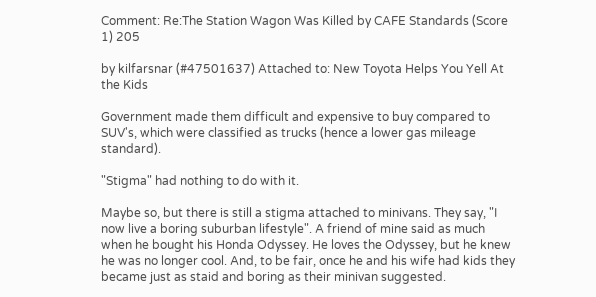Comment: Re:The Station Wagon Was Killed by CAFE Standards (Score 1) 205

by kilfarsnar (#47501637) Attached to: New Toyota Helps You Yell At the Kids

Government made them difficult and expensive to buy compared to SUV's, which were classified as trucks (hence a lower gas mileage standard).

"Stigma" had nothing to do with it.

Maybe so, but there is still a stigma attached to minivans. They say, "I now live a boring suburban lifestyle". A friend of mine said as much when he bought his Honda Odyssey. He loves the Odyssey, but he knew he was no longer cool. And, to be fair, once he and his wife had kids they became just as staid and boring as their minivan suggested.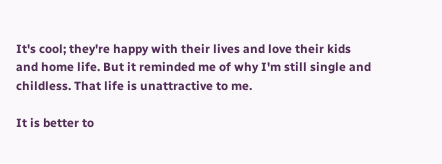It's cool; they're happy with their lives and love their kids and home life. But it reminded me of why I'm still single and childless. That life is unattractive to me.

It is better to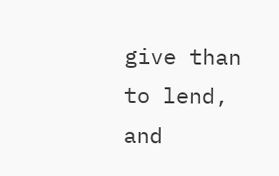give than to lend, and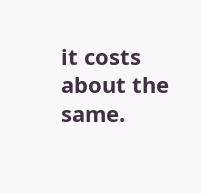it costs about the same.